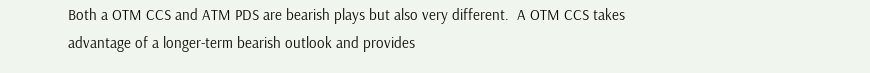Both a OTM CCS and ATM PDS are bearish plays but also very different.  A OTM CCS takes advantage of a longer-term bearish outlook and provides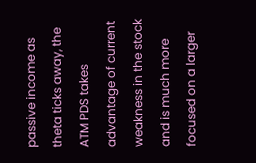passive income as theta ticks away, the ATM PDS takes advantage of current weakness in the stock and is much more focused on a larger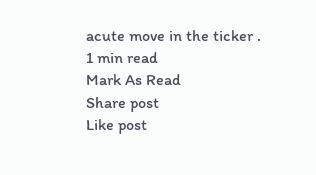acute move in the ticker .
1 min read
Mark As Read
Share post
Like post